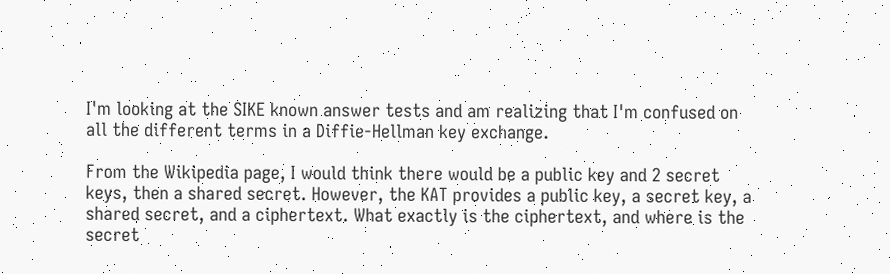I'm looking at the SIKE known answer tests and am realizing that I'm confused on all the different terms in a Diffie-Hellman key exchange.

From the Wikipedia page, I would think there would be a public key and 2 secret keys, then a shared secret. However, the KAT provides a public key, a secret key, a shared secret, and a ciphertext. What exactly is the ciphertext, and where is the secret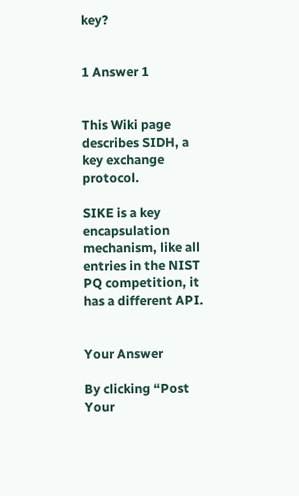key?


1 Answer 1


This Wiki page describes SIDH, a key exchange protocol.

SIKE is a key encapsulation mechanism, like all entries in the NIST PQ competition, it has a different API.


Your Answer

By clicking “Post Your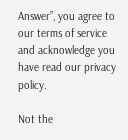Answer”, you agree to our terms of service and acknowledge you have read our privacy policy.

Not the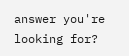answer you're looking for?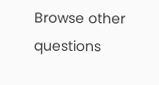Browse other questions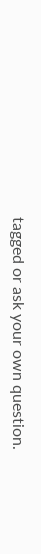tagged or ask your own question.